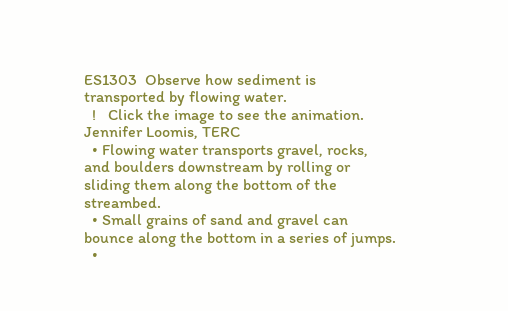ES1303  Observe how sediment is transported by flowing water.
  !   Click the image to see the animation.
Jennifer Loomis, TERC
  • Flowing water transports gravel, rocks, and boulders downstream by rolling or sliding them along the bottom of the streambed.
  • Small grains of sand and gravel can bounce along the bottom in a series of jumps.
  •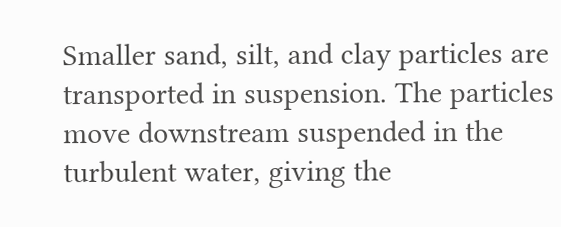Smaller sand, silt, and clay particles are transported in suspension. The particles move downstream suspended in the turbulent water, giving the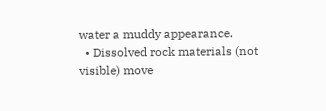water a muddy appearance.
  • Dissolved rock materials (not visible) move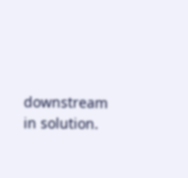downstream in solution.